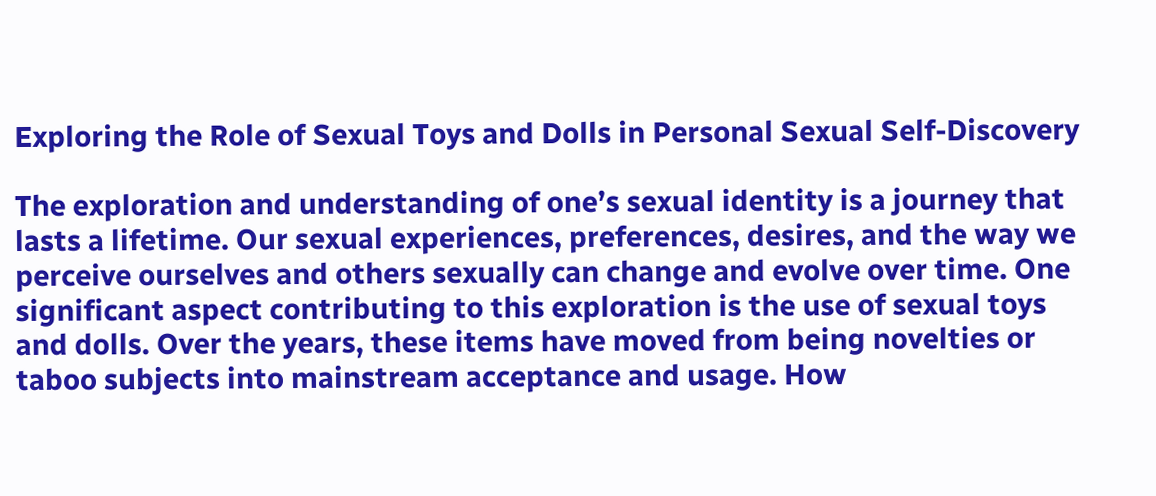Exploring the Role of Sexual Toys and Dolls in Personal Sexual Self-Discovery

The exploration and understanding of one’s sexual identity is a journey that lasts a lifetime. Our sexual experiences, preferences, desires, and the way we perceive ourselves and others sexually can change and evolve over time. One significant aspect contributing to this exploration is the use of sexual toys and dolls. Over the years, these items have moved from being novelties or taboo subjects into mainstream acceptance and usage. How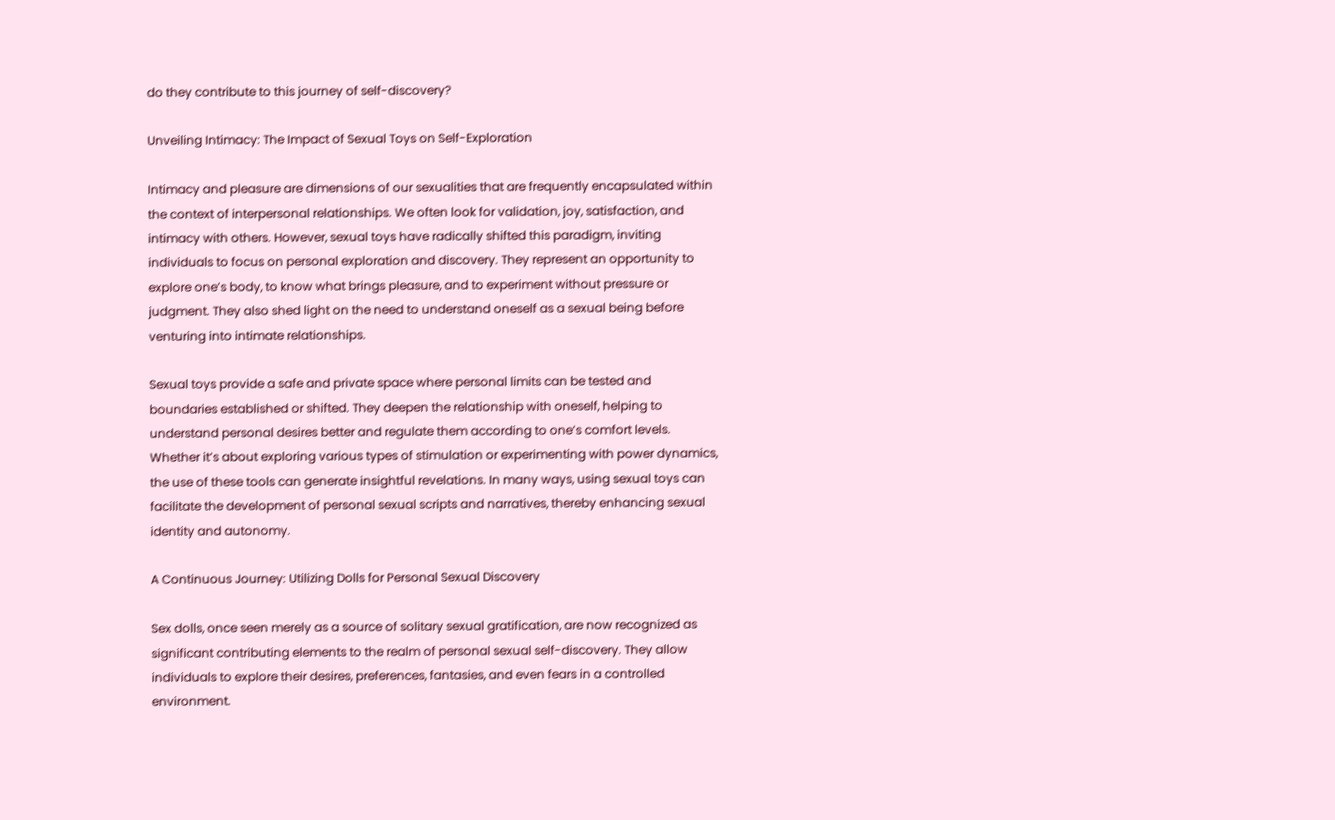do they contribute to this journey of self-discovery?

Unveiling Intimacy: The Impact of Sexual Toys on Self-Exploration

Intimacy and pleasure are dimensions of our sexualities that are frequently encapsulated within the context of interpersonal relationships. We often look for validation, joy, satisfaction, and intimacy with others. However, sexual toys have radically shifted this paradigm, inviting individuals to focus on personal exploration and discovery. They represent an opportunity to explore one’s body, to know what brings pleasure, and to experiment without pressure or judgment. They also shed light on the need to understand oneself as a sexual being before venturing into intimate relationships.

Sexual toys provide a safe and private space where personal limits can be tested and boundaries established or shifted. They deepen the relationship with oneself, helping to understand personal desires better and regulate them according to one’s comfort levels. Whether it’s about exploring various types of stimulation or experimenting with power dynamics, the use of these tools can generate insightful revelations. In many ways, using sexual toys can facilitate the development of personal sexual scripts and narratives, thereby enhancing sexual identity and autonomy.

A Continuous Journey: Utilizing Dolls for Personal Sexual Discovery

Sex dolls, once seen merely as a source of solitary sexual gratification, are now recognized as significant contributing elements to the realm of personal sexual self-discovery. They allow individuals to explore their desires, preferences, fantasies, and even fears in a controlled environment.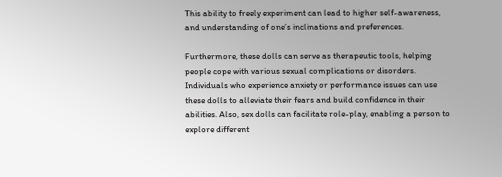This ability to freely experiment can lead to higher self-awareness, and understanding of one’s inclinations and preferences.

Furthermore, these dolls can serve as therapeutic tools, helping people cope with various sexual complications or disorders. Individuals who experience anxiety or performance issues can use these dolls to alleviate their fears and build confidence in their abilities. Also, sex dolls can facilitate role-play, enabling a person to explore different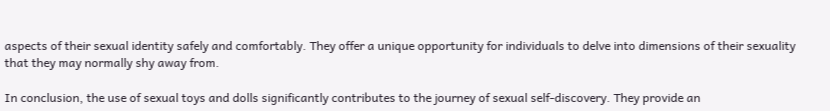aspects of their sexual identity safely and comfortably. They offer a unique opportunity for individuals to delve into dimensions of their sexuality that they may normally shy away from.

In conclusion, the use of sexual toys and dolls significantly contributes to the journey of sexual self-discovery. They provide an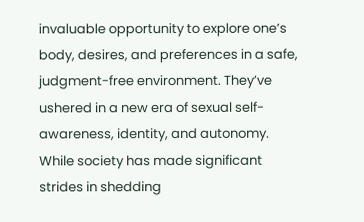invaluable opportunity to explore one’s body, desires, and preferences in a safe, judgment-free environment. They’ve ushered in a new era of sexual self-awareness, identity, and autonomy. While society has made significant strides in shedding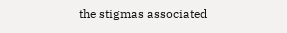the stigmas associated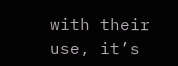with their use, it’s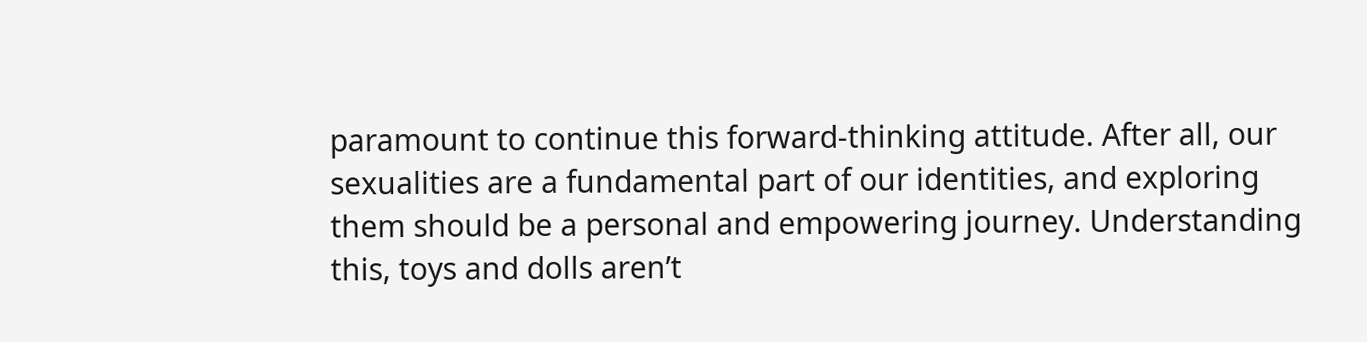paramount to continue this forward-thinking attitude. After all, our sexualities are a fundamental part of our identities, and exploring them should be a personal and empowering journey. Understanding this, toys and dolls aren’t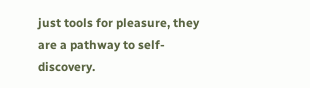just tools for pleasure, they are a pathway to self-discovery.